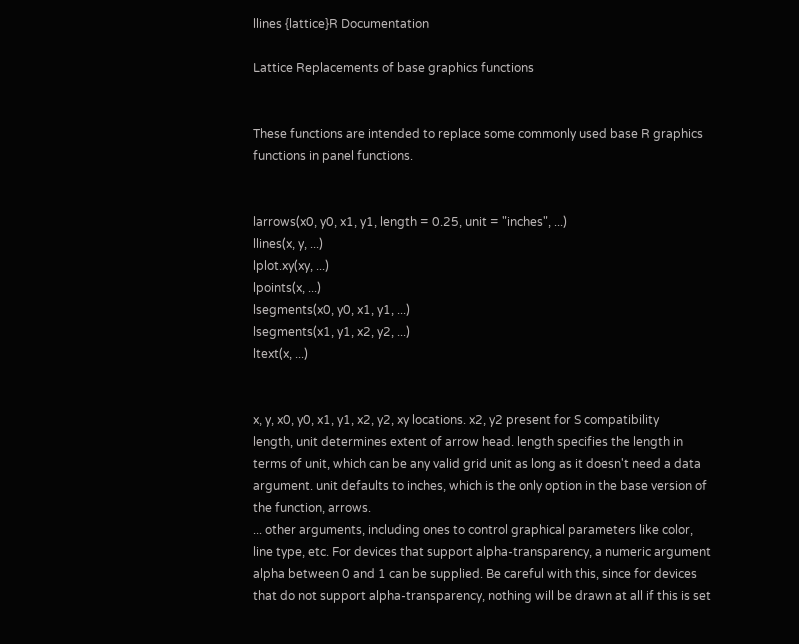llines {lattice}R Documentation

Lattice Replacements of base graphics functions


These functions are intended to replace some commonly used base R graphics functions in panel functions.


larrows(x0, y0, x1, y1, length = 0.25, unit = "inches", ...)
llines(x, y, ...)
lplot.xy(xy, ...)
lpoints(x, ...)
lsegments(x0, y0, x1, y1, ...)
lsegments(x1, y1, x2, y2, ...)
ltext(x, ...)


x, y, x0, y0, x1, y1, x2, y2, xy locations. x2, y2 present for S compatibility
length, unit determines extent of arrow head. length specifies the length in terms of unit, which can be any valid grid unit as long as it doesn't need a data argument. unit defaults to inches, which is the only option in the base version of the function, arrows.
... other arguments, including ones to control graphical parameters like color, line type, etc. For devices that support alpha-transparency, a numeric argument alpha between 0 and 1 can be supplied. Be careful with this, since for devices that do not support alpha-transparency, nothing will be drawn at all if this is set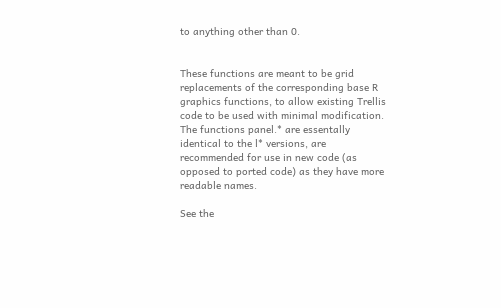to anything other than 0.


These functions are meant to be grid replacements of the corresponding base R graphics functions, to allow existing Trellis code to be used with minimal modification. The functions panel.* are essentally identical to the l* versions, are recommended for use in new code (as opposed to ported code) as they have more readable names.

See the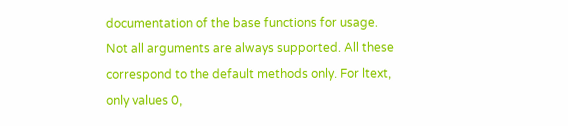documentation of the base functions for usage. Not all arguments are always supported. All these correspond to the default methods only. For ltext, only values 0,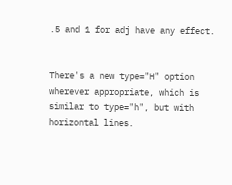.5 and 1 for adj have any effect.


There's a new type="H" option wherever appropriate, which is similar to type="h", but with horizontal lines.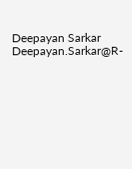Deepayan Sarkar Deepayan.Sarkar@R-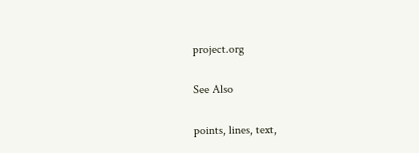project.org

See Also

points, lines, text,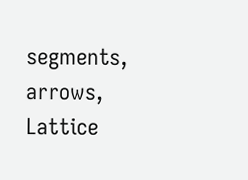segments, arrows, Lattice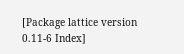[Package lattice version 0.11-6 Index]